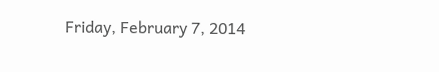Friday, February 7, 2014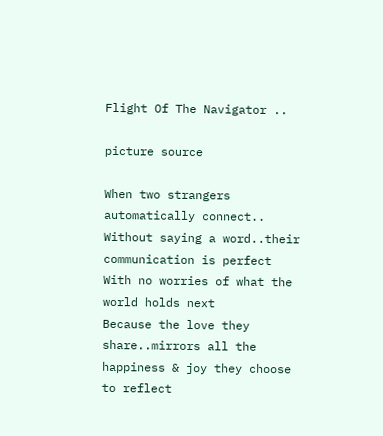Flight Of The Navigator ..

picture source

When two strangers automatically connect..
Without saying a word..their communication is perfect
With no worries of what the world holds next
Because the love they share..mirrors all the happiness & joy they choose to reflect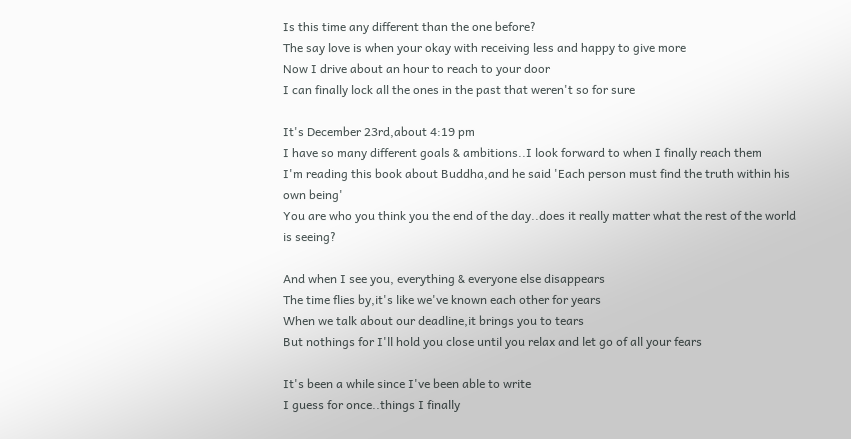Is this time any different than the one before?
The say love is when your okay with receiving less and happy to give more
Now I drive about an hour to reach to your door
I can finally lock all the ones in the past that weren't so for sure

It's December 23rd,about 4:19 pm
I have so many different goals & ambitions..I look forward to when I finally reach them
I'm reading this book about Buddha,and he said 'Each person must find the truth within his own being'
You are who you think you the end of the day..does it really matter what the rest of the world is seeing?

And when I see you, everything & everyone else disappears
The time flies by,it's like we've known each other for years
When we talk about our deadline,it brings you to tears
But nothings for I'll hold you close until you relax and let go of all your fears

It's been a while since I've been able to write
I guess for once..things I finally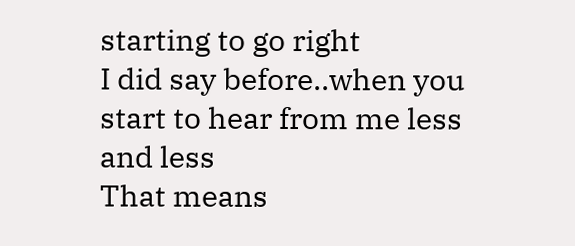starting to go right
I did say before..when you start to hear from me less and less
That means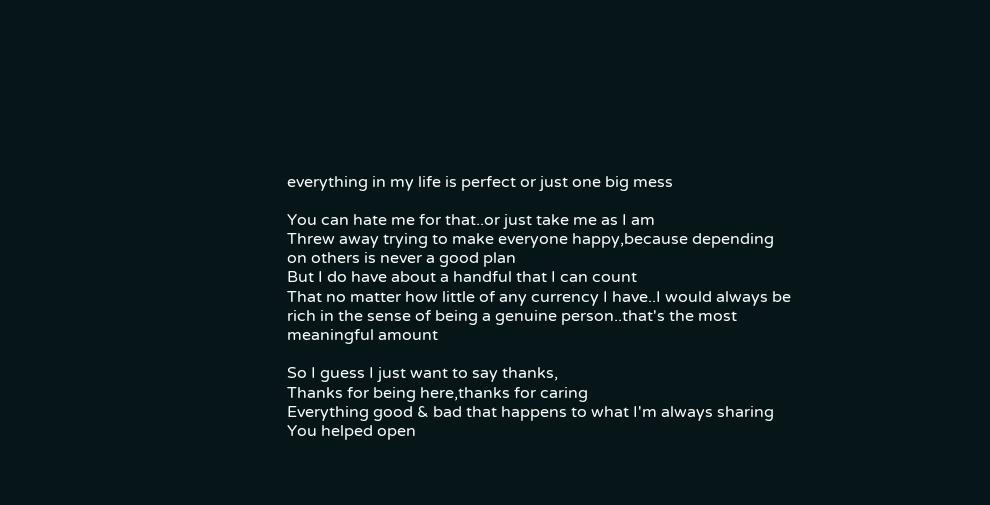everything in my life is perfect or just one big mess

You can hate me for that..or just take me as I am
Threw away trying to make everyone happy,because depending on others is never a good plan
But I do have about a handful that I can count
That no matter how little of any currency I have..I would always be rich in the sense of being a genuine person..that's the most meaningful amount

So I guess I just want to say thanks,
Thanks for being here,thanks for caring
Everything good & bad that happens to what I'm always sharing
You helped open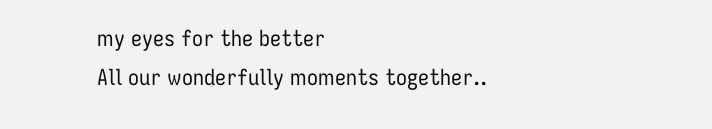my eyes for the better
All our wonderfully moments together..